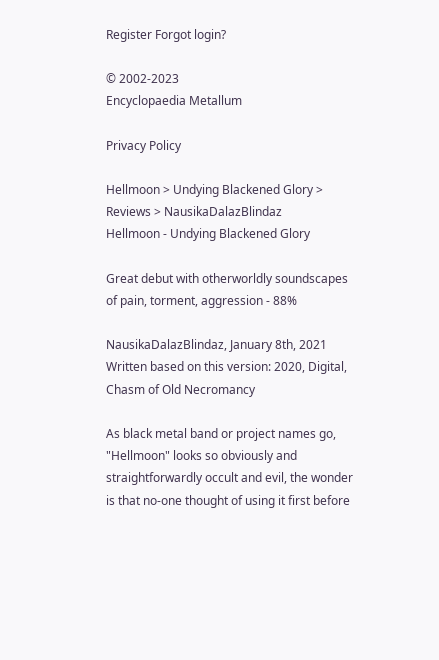Register Forgot login?

© 2002-2023
Encyclopaedia Metallum

Privacy Policy

Hellmoon > Undying Blackened Glory > Reviews > NausikaDalazBlindaz
Hellmoon - Undying Blackened Glory

Great debut with otherworldly soundscapes of pain, torment, aggression - 88%

NausikaDalazBlindaz, January 8th, 2021
Written based on this version: 2020, Digital, Chasm of Old Necromancy

As black metal band or project names go, "Hellmoon" looks so obviously and straightforwardly occult and evil, the wonder is that no-one thought of using it first before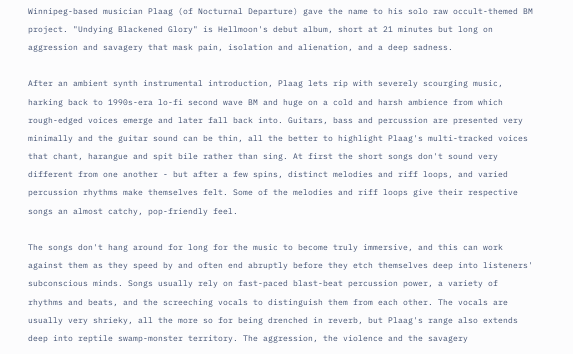Winnipeg-based musician Plaag (of Nocturnal Departure) gave the name to his solo raw occult-themed BM project. "Undying Blackened Glory" is Hellmoon's debut album, short at 21 minutes but long on aggression and savagery that mask pain, isolation and alienation, and a deep sadness.

After an ambient synth instrumental introduction, Plaag lets rip with severely scourging music, harking back to 1990s-era lo-fi second wave BM and huge on a cold and harsh ambience from which rough-edged voices emerge and later fall back into. Guitars, bass and percussion are presented very minimally and the guitar sound can be thin, all the better to highlight Plaag's multi-tracked voices that chant, harangue and spit bile rather than sing. At first the short songs don't sound very different from one another - but after a few spins, distinct melodies and riff loops, and varied percussion rhythms make themselves felt. Some of the melodies and riff loops give their respective songs an almost catchy, pop-friendly feel.

The songs don't hang around for long for the music to become truly immersive, and this can work against them as they speed by and often end abruptly before they etch themselves deep into listeners' subconscious minds. Songs usually rely on fast-paced blast-beat percussion power, a variety of rhythms and beats, and the screeching vocals to distinguish them from each other. The vocals are usually very shrieky, all the more so for being drenched in reverb, but Plaag's range also extends deep into reptile swamp-monster territory. The aggression, the violence and the savagery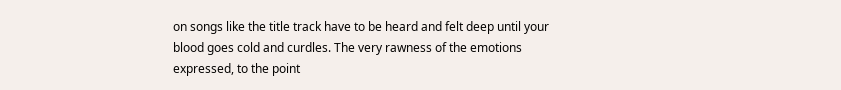on songs like the title track have to be heard and felt deep until your blood goes cold and curdles. The very rawness of the emotions expressed, to the point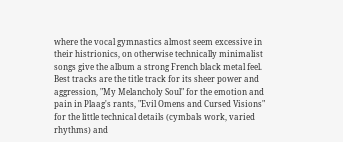where the vocal gymnastics almost seem excessive in their histrionics, on otherwise technically minimalist songs give the album a strong French black metal feel. Best tracks are the title track for its sheer power and aggression, "My Melancholy Soul" for the emotion and pain in Plaag's rants, "Evil Omens and Cursed Visions" for the little technical details (cymbals work, varied rhythms) and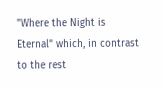"Where the Night is Eternal" which, in contrast to the rest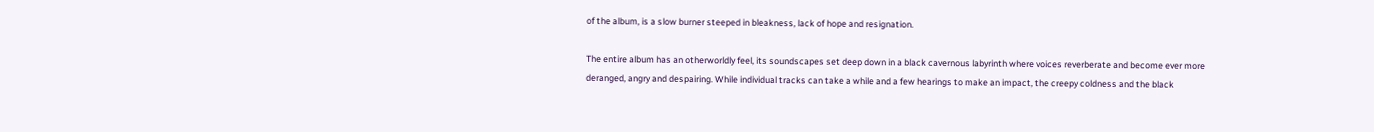of the album, is a slow burner steeped in bleakness, lack of hope and resignation.

The entire album has an otherworldly feel, its soundscapes set deep down in a black cavernous labyrinth where voices reverberate and become ever more deranged, angry and despairing. While individual tracks can take a while and a few hearings to make an impact, the creepy coldness and the black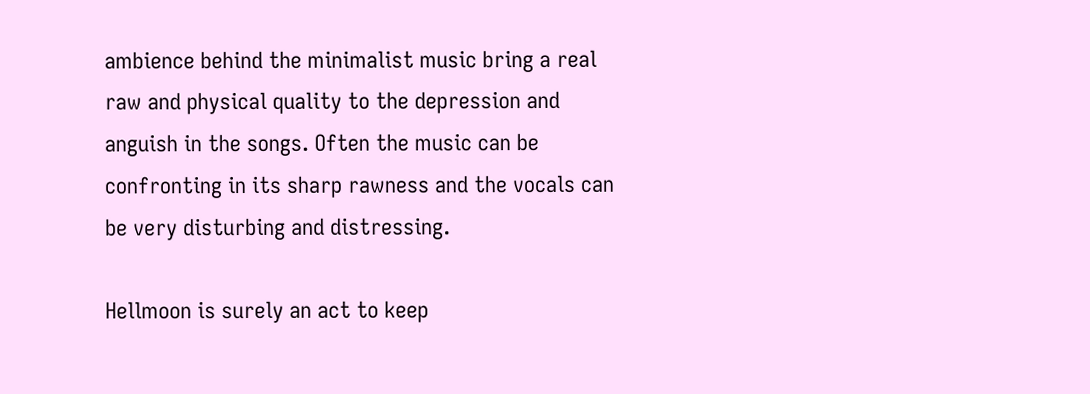ambience behind the minimalist music bring a real raw and physical quality to the depression and anguish in the songs. Often the music can be confronting in its sharp rawness and the vocals can be very disturbing and distressing.

Hellmoon is surely an act to keep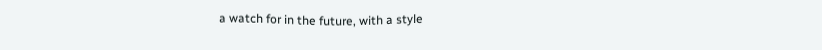a watch for in the future, with a style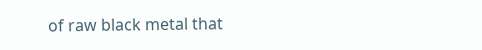of raw black metal that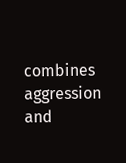combines aggression and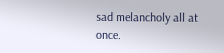sad melancholy all at once.